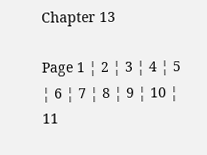Chapter 13

Page 1 ¦ 2 ¦ 3 ¦ 4 ¦ 5 ¦ 6 ¦ 7 ¦ 8 ¦ 9 ¦ 10 ¦ 11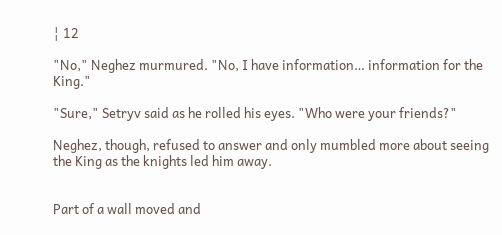¦ 12

"No," Neghez murmured. "No, I have information… information for the King."

"Sure," Setryv said as he rolled his eyes. "Who were your friends?"

Neghez, though, refused to answer and only mumbled more about seeing the King as the knights led him away.


Part of a wall moved and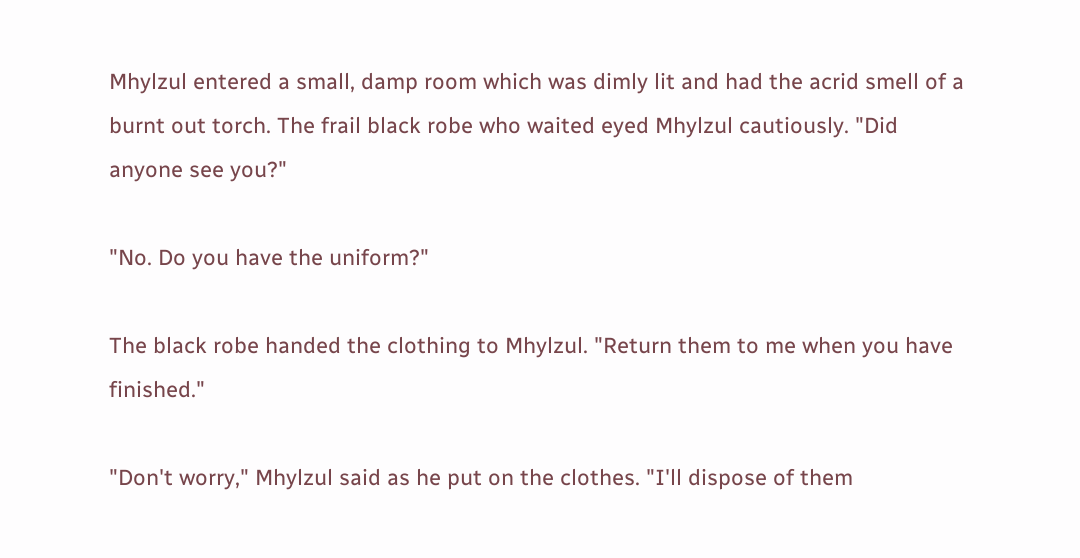Mhylzul entered a small, damp room which was dimly lit and had the acrid smell of a burnt out torch. The frail black robe who waited eyed Mhylzul cautiously. "Did anyone see you?"

"No. Do you have the uniform?"

The black robe handed the clothing to Mhylzul. "Return them to me when you have finished."

"Don't worry," Mhylzul said as he put on the clothes. "I'll dispose of them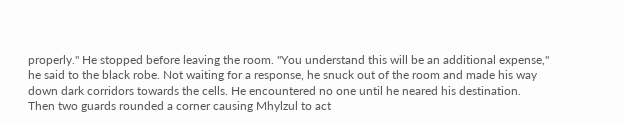properly." He stopped before leaving the room. "You understand this will be an additional expense," he said to the black robe. Not waiting for a response, he snuck out of the room and made his way down dark corridors towards the cells. He encountered no one until he neared his destination. Then two guards rounded a corner causing Mhylzul to act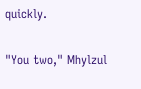quickly.

"You two," Mhylzul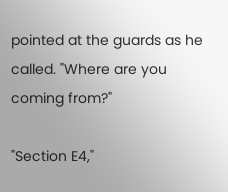pointed at the guards as he called. "Where are you coming from?"

"Section E4,"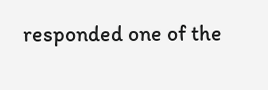responded one of the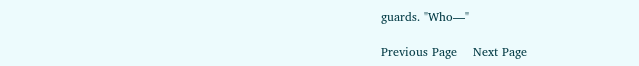guards. "Who—"

Previous Page    Next Page